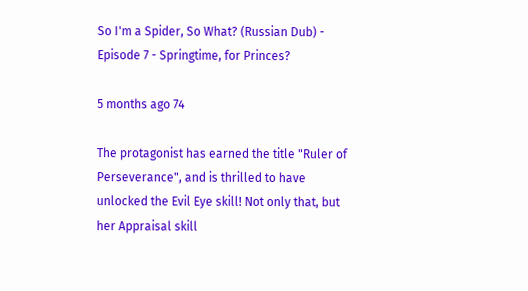So I'm a Spider, So What? (Russian Dub) - Episode 7 - Springtime, for Princes?

5 months ago 74

The protagonist has earned the title "Ruler of Perseverance", and is thrilled to have unlocked the Evil Eye skill! Not only that, but her Appraisal skill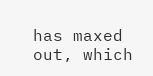has maxed out, which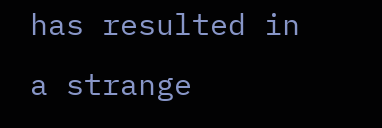has resulted in a strange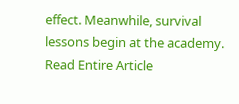effect. Meanwhile, survival lessons begin at the academy.
Read Entire Article